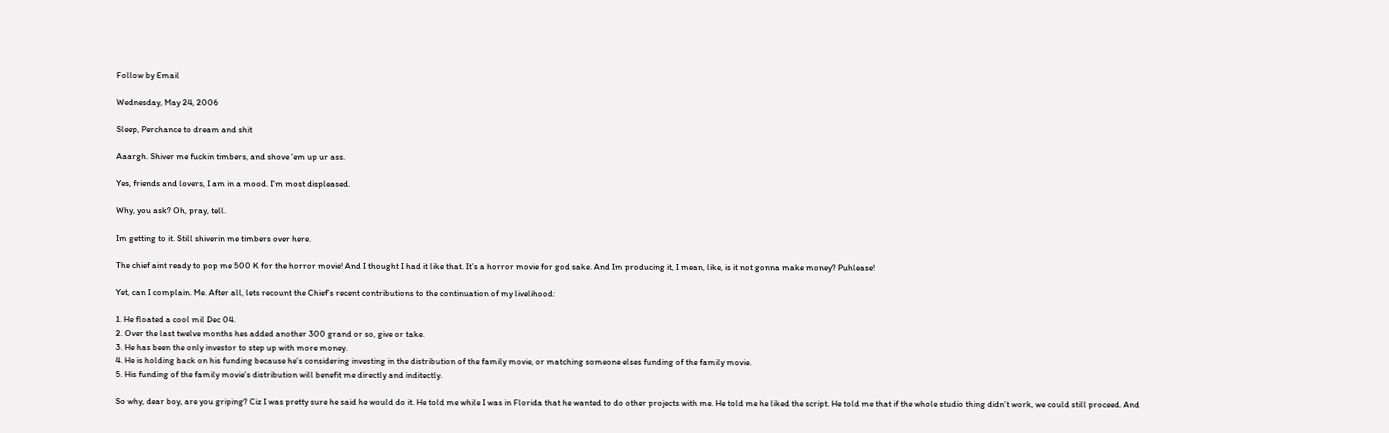Follow by Email

Wednesday, May 24, 2006

Sleep, Perchance to dream and shit

Aaargh. Shiver me fuckin timbers, and shove 'em up ur ass.

Yes, friends and lovers, I am in a mood. I'm most displeased.

Why, you ask? Oh, pray, tell.

Im getting to it. Still shiverin me timbers over here.

The chief aint ready to pop me 500 K for the horror movie! And I thought I had it like that. It’s a horror movie for god sake. And Im producing it, I mean, like, is it not gonna make money? Puhlease!

Yet, can I complain. Me. After all, lets recount the Chief’s recent contributions to the continuation of my livelihood:

1. He floated a cool mil Dec 04.
2. Over the last twelve months hes added another 300 grand or so, give or take.
3. He has been the only investor to step up with more money.
4. He is holding back on his funding because he’s considering investing in the distribution of the family movie, or matching someone elses funding of the family movie.
5. His funding of the family movie’s distribution will benefit me directly and inditectly.

So why, dear boy, are you griping? Ciz I was pretty sure he said he would do it. He told me while I was in Florida that he wanted to do other projects with me. He told me he liked the script. He told me that if the whole studio thing didn’t work, we could still proceed. And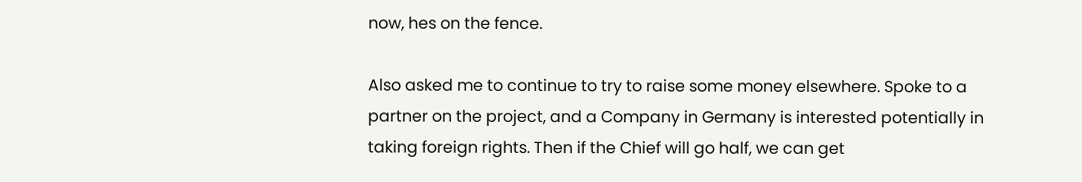now, hes on the fence.

Also asked me to continue to try to raise some money elsewhere. Spoke to a partner on the project, and a Company in Germany is interested potentially in taking foreign rights. Then if the Chief will go half, we can get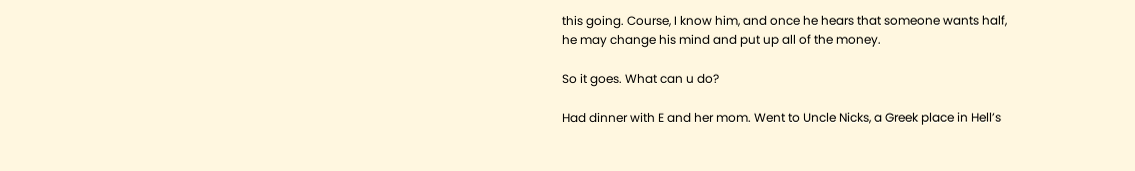this going. Course, I know him, and once he hears that someone wants half, he may change his mind and put up all of the money.

So it goes. What can u do?

Had dinner with E and her mom. Went to Uncle Nicks, a Greek place in Hell’s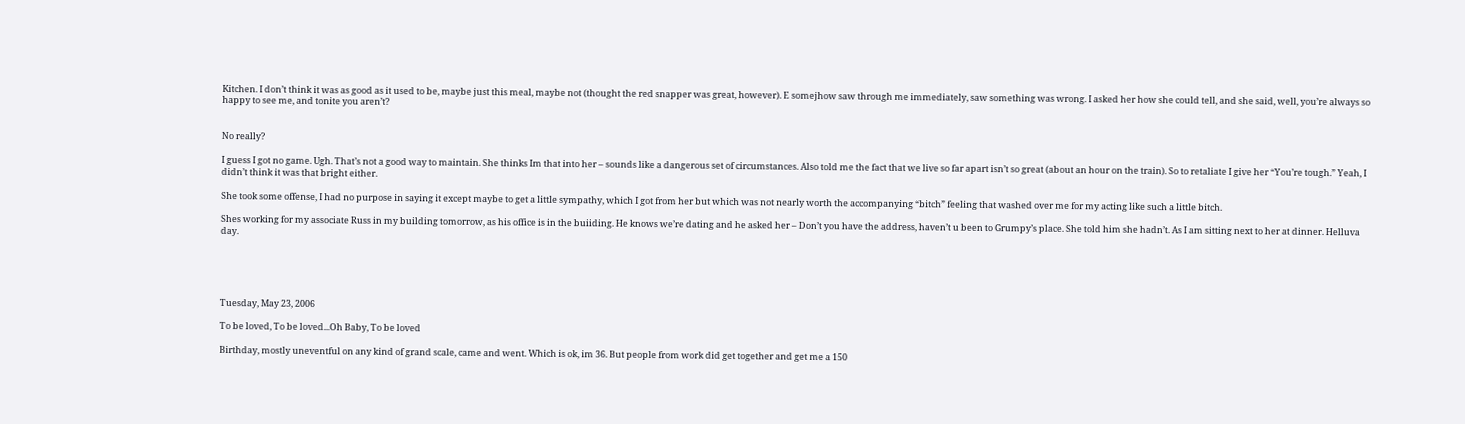Kitchen. I don’t think it was as good as it used to be, maybe just this meal, maybe not (thought the red snapper was great, however). E somejhow saw through me immediately, saw something was wrong. I asked her how she could tell, and she said, well, you’re always so happy to see me, and tonite you aren’t?


No really?

I guess I got no game. Ugh. That’s not a good way to maintain. She thinks Im that into her – sounds like a dangerous set of circumstances. Also told me the fact that we live so far apart isn’t so great (about an hour on the train). So to retaliate I give her “You’re tough.” Yeah, I didn’t think it was that bright either.

She took some offense, I had no purpose in saying it except maybe to get a little sympathy, which I got from her but which was not nearly worth the accompanying “bitch” feeling that washed over me for my acting like such a little bitch.

Shes working for my associate Russ in my building tomorrow, as his office is in the buiiding. He knows we’re dating and he asked her – Don’t you have the address, haven’t u been to Grumpy’s place. She told him she hadn’t. As I am sitting next to her at dinner. Helluva day.





Tuesday, May 23, 2006

To be loved, To be loved...Oh Baby, To be loved

Birthday, mostly uneventful on any kind of grand scale, came and went. Which is ok, im 36. But people from work did get together and get me a 150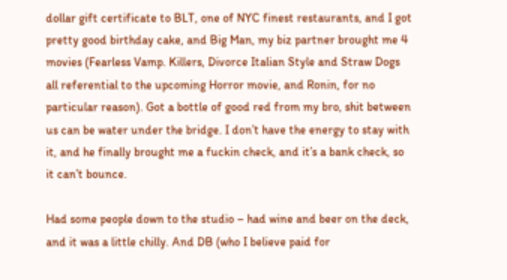dollar gift certificate to BLT, one of NYC finest restaurants, and I got pretty good birthday cake, and Big Man, my biz partner brought me 4 movies (Fearless Vamp. Killers, Divorce Italian Style and Straw Dogs all referential to the upcoming Horror movie, and Ronin, for no particular reason). Got a bottle of good red from my bro, shit between us can be water under the bridge. I don’t have the energy to stay with it, and he finally brought me a fuckin check, and it’s a bank check, so it can’t bounce.

Had some people down to the studio – had wine and beer on the deck, and it was a little chilly. And DB (who I believe paid for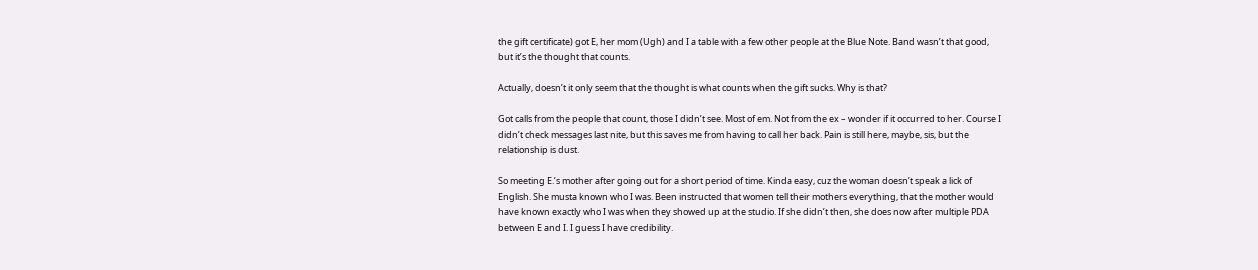the gift certificate) got E, her mom (Ugh) and I a table with a few other people at the Blue Note. Band wasn’t that good, but it’s the thought that counts.

Actually, doesn’t it only seem that the thought is what counts when the gift sucks. Why is that?

Got calls from the people that count, those I didn’t see. Most of em. Not from the ex – wonder if it occurred to her. Course I didn’t check messages last nite, but this saves me from having to call her back. Pain is still here, maybe, sis, but the relationship is dust.

So meeting E.’s mother after going out for a short period of time. Kinda easy, cuz the woman doesn’t speak a lick of English. She musta known who I was. Been instructed that women tell their mothers everything, that the mother would have known exactly who I was when they showed up at the studio. If she didn’t then, she does now after multiple PDA between E and I. I guess I have credibility.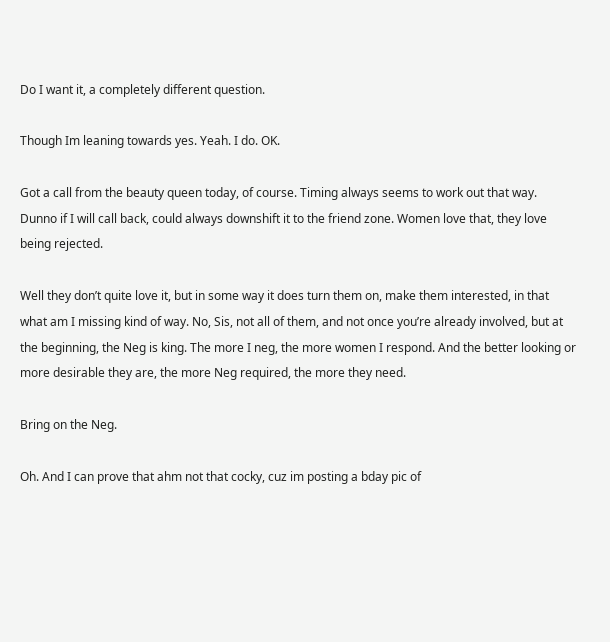Do I want it, a completely different question.

Though Im leaning towards yes. Yeah. I do. OK.

Got a call from the beauty queen today, of course. Timing always seems to work out that way. Dunno if I will call back, could always downshift it to the friend zone. Women love that, they love being rejected.

Well they don’t quite love it, but in some way it does turn them on, make them interested, in that what am I missing kind of way. No, Sis, not all of them, and not once you’re already involved, but at the beginning, the Neg is king. The more I neg, the more women I respond. And the better looking or more desirable they are, the more Neg required, the more they need.

Bring on the Neg.

Oh. And I can prove that ahm not that cocky, cuz im posting a bday pic of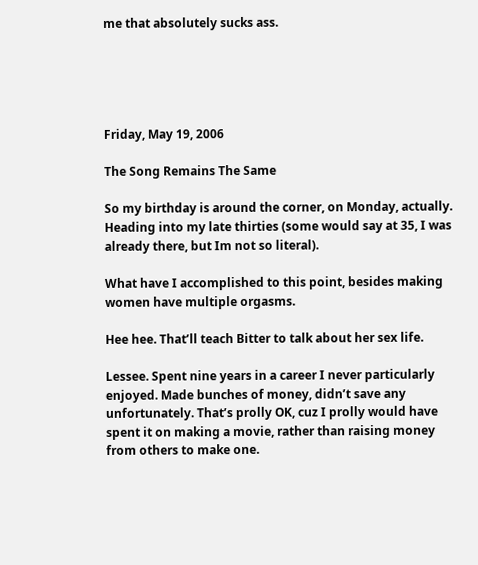me that absolutely sucks ass.





Friday, May 19, 2006

The Song Remains The Same

So my birthday is around the corner, on Monday, actually. Heading into my late thirties (some would say at 35, I was already there, but Im not so literal).

What have I accomplished to this point, besides making women have multiple orgasms.

Hee hee. That’ll teach Bitter to talk about her sex life.

Lessee. Spent nine years in a career I never particularly enjoyed. Made bunches of money, didn’t save any unfortunately. That’s prolly OK, cuz I prolly would have spent it on making a movie, rather than raising money from others to make one.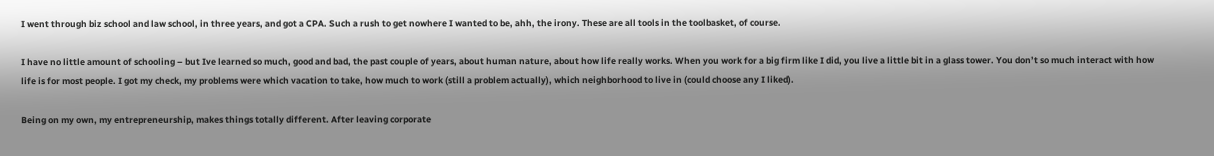I went through biz school and law school, in three years, and got a CPA. Such a rush to get nowhere I wanted to be, ahh, the irony. These are all tools in the toolbasket, of course.

I have no little amount of schooling – but Ive learned so much, good and bad, the past couple of years, about human nature, about how life really works. When you work for a big firm like I did, you live a little bit in a glass tower. You don’t so much interact with how life is for most people. I got my check, my problems were which vacation to take, how much to work (still a problem actually), which neighborhood to live in (could choose any I liked).

Being on my own, my entrepreneurship, makes things totally different. After leaving corporate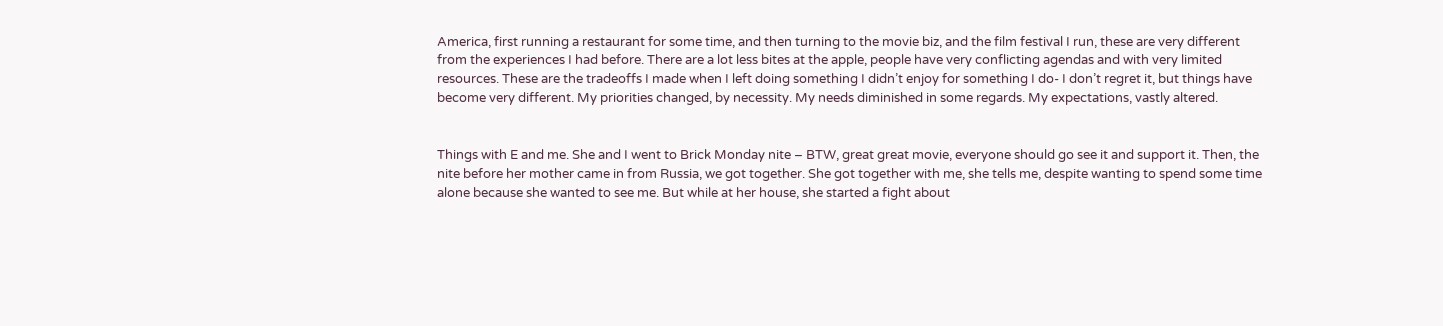America, first running a restaurant for some time, and then turning to the movie biz, and the film festival I run, these are very different from the experiences I had before. There are a lot less bites at the apple, people have very conflicting agendas and with very limited resources. These are the tradeoffs I made when I left doing something I didn’t enjoy for something I do- I don’t regret it, but things have become very different. My priorities changed, by necessity. My needs diminished in some regards. My expectations, vastly altered.


Things with E and me. She and I went to Brick Monday nite – BTW, great great movie, everyone should go see it and support it. Then, the nite before her mother came in from Russia, we got together. She got together with me, she tells me, despite wanting to spend some time alone because she wanted to see me. But while at her house, she started a fight about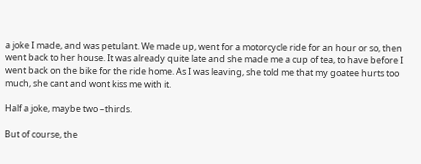a joke I made, and was petulant. We made up, went for a motorcycle ride for an hour or so, then went back to her house. It was already quite late and she made me a cup of tea, to have before I went back on the bike for the ride home. As I was leaving, she told me that my goatee hurts too much, she cant and wont kiss me with it.

Half a joke, maybe two –thirds.

But of course, the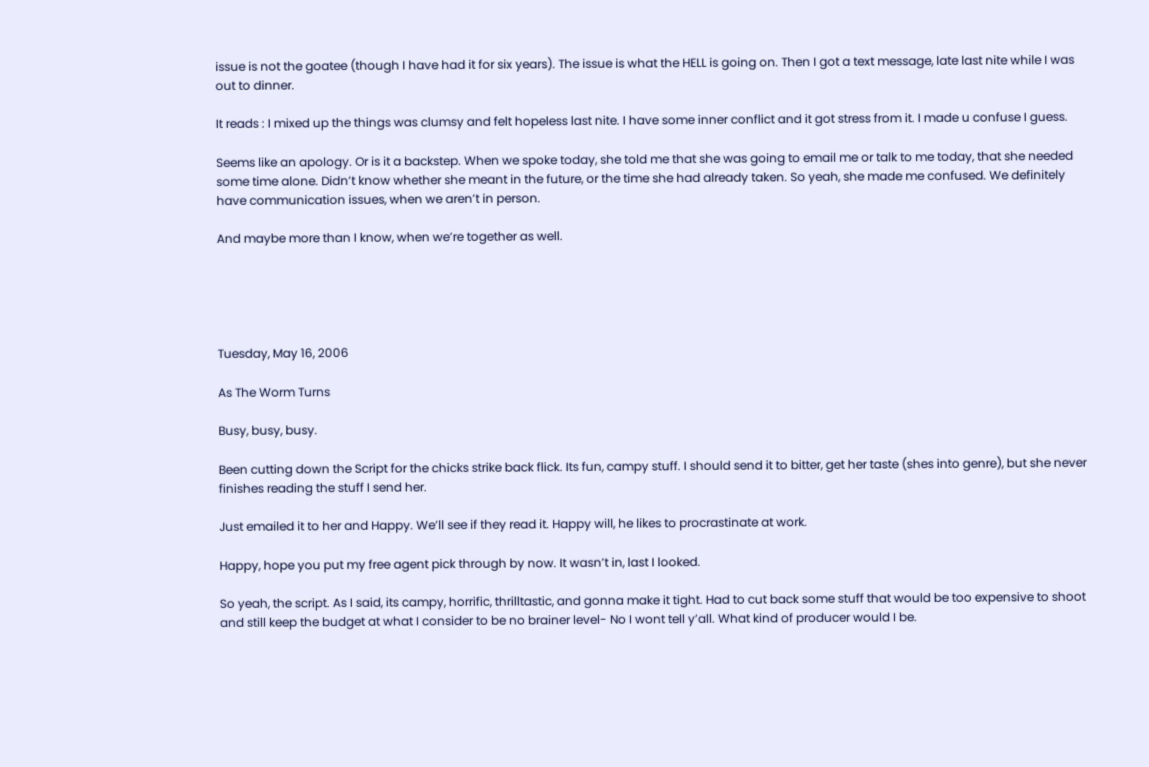issue is not the goatee (though I have had it for six years). The issue is what the HELL is going on. Then I got a text message, late last nite while I was out to dinner.

It reads : I mixed up the things was clumsy and felt hopeless last nite. I have some inner conflict and it got stress from it. I made u confuse I guess.

Seems like an apology. Or is it a backstep. When we spoke today, she told me that she was going to email me or talk to me today, that she needed some time alone. Didn’t know whether she meant in the future, or the time she had already taken. So yeah, she made me confused. We definitely have communication issues, when we aren’t in person.

And maybe more than I know, when we’re together as well.





Tuesday, May 16, 2006

As The Worm Turns

Busy, busy, busy.

Been cutting down the Script for the chicks strike back flick. Its fun, campy stuff. I should send it to bitter, get her taste (shes into genre), but she never finishes reading the stuff I send her.

Just emailed it to her and Happy. We’ll see if they read it. Happy will, he likes to procrastinate at work.

Happy, hope you put my free agent pick through by now. It wasn’t in, last I looked.

So yeah, the script. As I said, its campy, horrific, thrilltastic, and gonna make it tight. Had to cut back some stuff that would be too expensive to shoot and still keep the budget at what I consider to be no brainer level- No I wont tell y’all. What kind of producer would I be.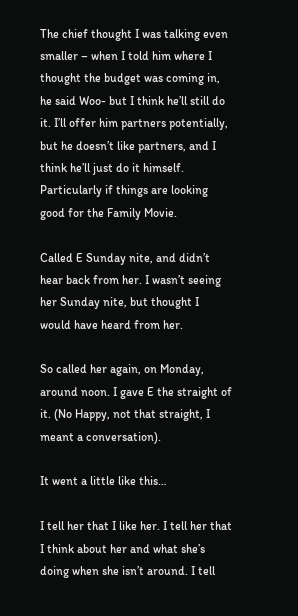The chief thought I was talking even smaller – when I told him where I thought the budget was coming in, he said Woo- but I think he’ll still do it. I’ll offer him partners potentially, but he doesn’t like partners, and I think he’ll just do it himself. Particularly if things are looking good for the Family Movie.

Called E Sunday nite, and didn’t hear back from her. I wasn’t seeing her Sunday nite, but thought I would have heard from her.

So called her again, on Monday, around noon. I gave E the straight of it. (No Happy, not that straight, I meant a conversation).

It went a little like this…

I tell her that I like her. I tell her that I think about her and what she’s doing when she isn’t around. I tell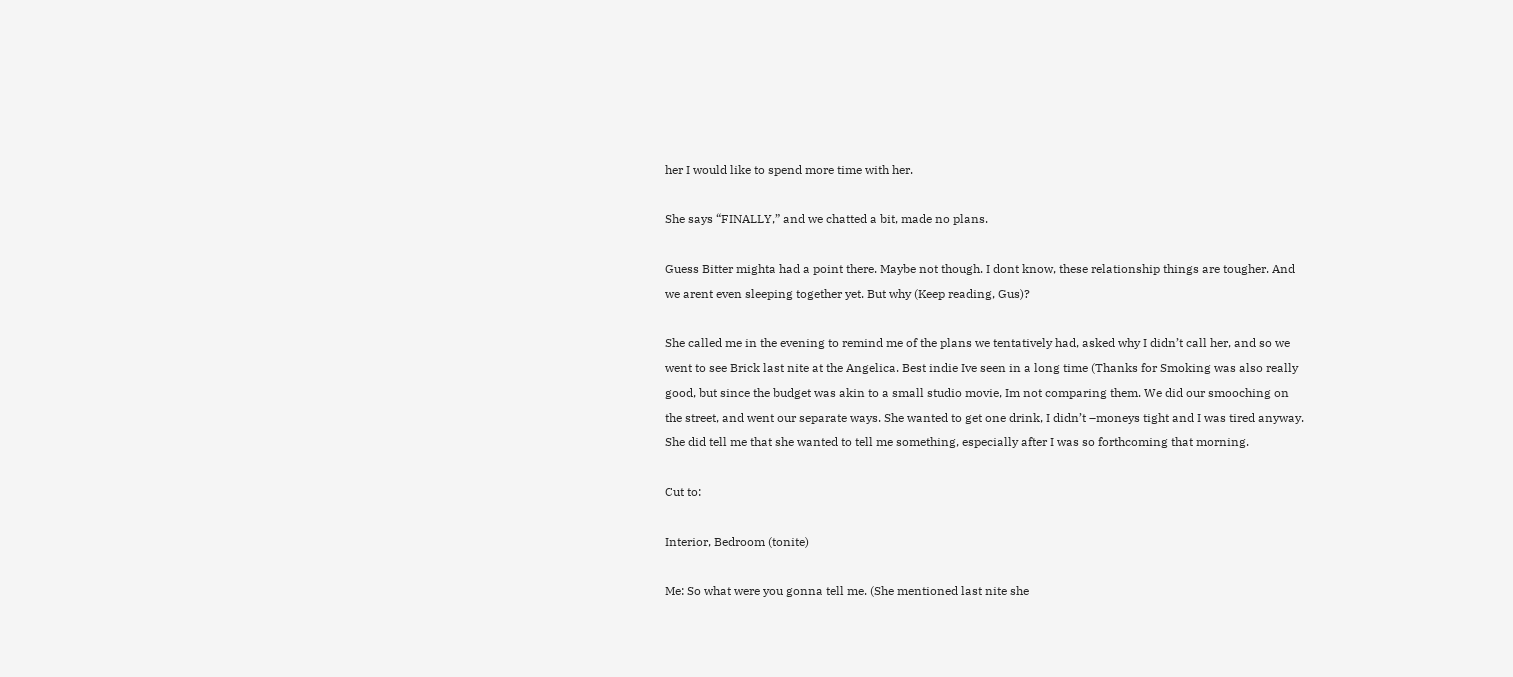her I would like to spend more time with her.

She says “FINALLY,” and we chatted a bit, made no plans.

Guess Bitter mighta had a point there. Maybe not though. I dont know, these relationship things are tougher. And we arent even sleeping together yet. But why (Keep reading, Gus)?

She called me in the evening to remind me of the plans we tentatively had, asked why I didn’t call her, and so we went to see Brick last nite at the Angelica. Best indie Ive seen in a long time (Thanks for Smoking was also really good, but since the budget was akin to a small studio movie, Im not comparing them. We did our smooching on the street, and went our separate ways. She wanted to get one drink, I didn’t –moneys tight and I was tired anyway. She did tell me that she wanted to tell me something, especially after I was so forthcoming that morning.

Cut to:

Interior, Bedroom (tonite)

Me: So what were you gonna tell me. (She mentioned last nite she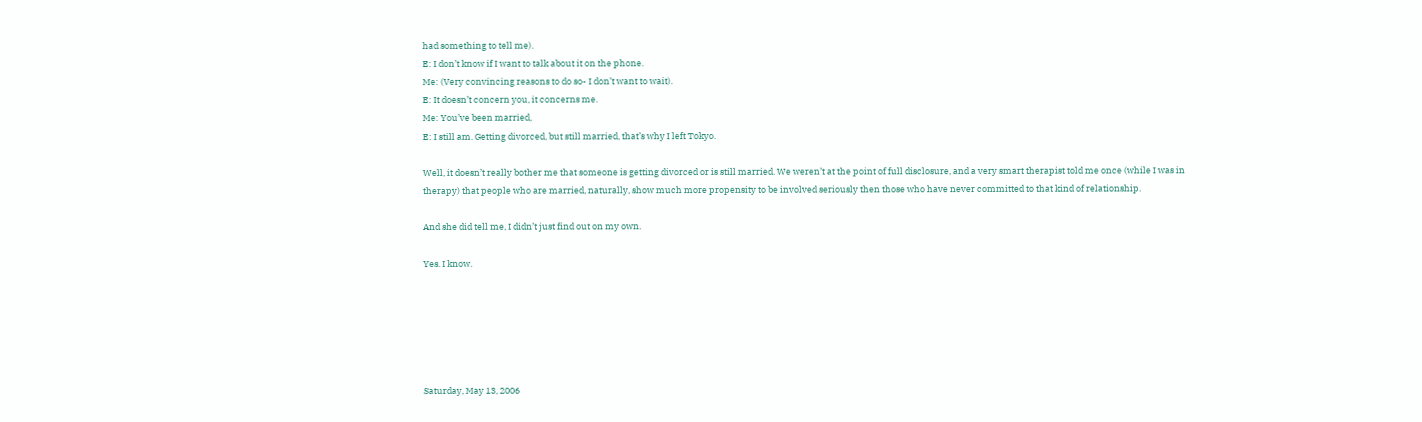had something to tell me).
E: I don’t know if I want to talk about it on the phone.
Me: (Very convincing reasons to do so- I don’t want to wait).
E: It doesn’t concern you, it concerns me.
Me: You’ve been married,
E: I still am. Getting divorced, but still married, that’s why I left Tokyo.

Well, it doesn’t really bother me that someone is getting divorced or is still married. We weren’t at the point of full disclosure, and a very smart therapist told me once (while I was in therapy) that people who are married, naturally, show much more propensity to be involved seriously then those who have never committed to that kind of relationship.

And she did tell me, I didn’t just find out on my own.

Yes. I know.






Saturday, May 13, 2006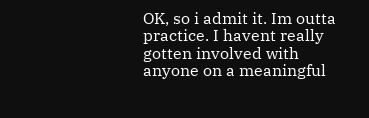OK, so i admit it. Im outta practice. I havent really gotten involved with anyone on a meaningful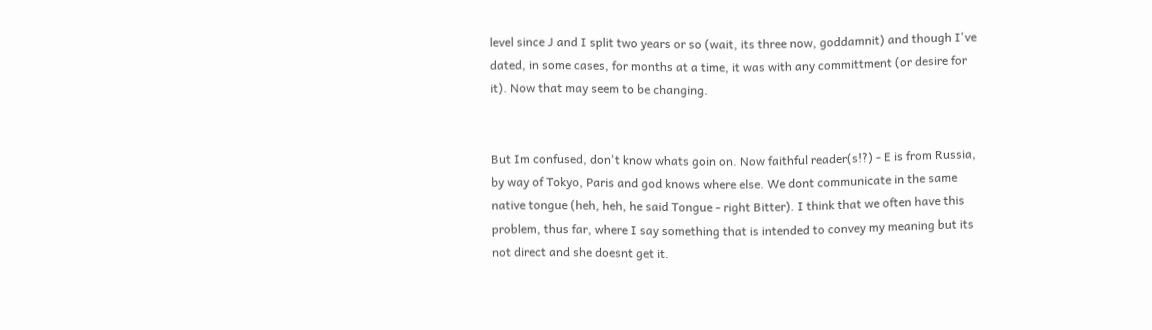level since J and I split two years or so (wait, its three now, goddamnit) and though I've dated, in some cases, for months at a time, it was with any committment (or desire for it). Now that may seem to be changing.


But Im confused, don't know whats goin on. Now faithful reader(s!?) - E is from Russia, by way of Tokyo, Paris and god knows where else. We dont communicate in the same native tongue (heh, heh, he said Tongue - right Bitter). I think that we often have this problem, thus far, where I say something that is intended to convey my meaning but its not direct and she doesnt get it.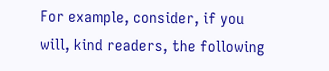For example, consider, if you will, kind readers, the following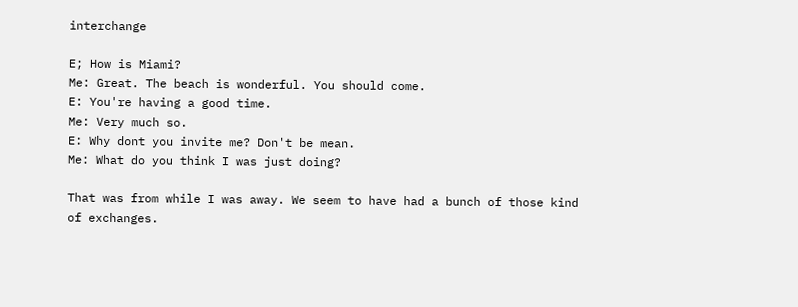interchange

E; How is Miami?
Me: Great. The beach is wonderful. You should come.
E: You're having a good time.
Me: Very much so.
E: Why dont you invite me? Don't be mean.
Me: What do you think I was just doing?

That was from while I was away. We seem to have had a bunch of those kind of exchanges.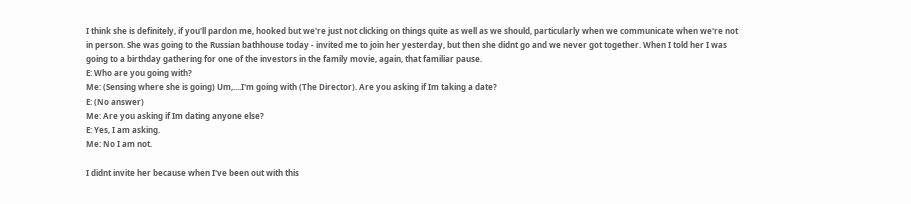I think she is definitely, if you'll pardon me, hooked but we're just not clicking on things quite as well as we should, particularly when we communicate when we're not in person. She was going to the Russian bathhouse today - invited me to join her yesterday, but then she didnt go and we never got together. When I told her I was going to a birthday gathering for one of the investors in the family movie, again, that familiar pause.
E: Who are you going with?
Me: (Sensing where she is going) Um,....I'm going with (The Director). Are you asking if Im taking a date?
E: (No answer)
Me: Are you asking if Im dating anyone else?
E: Yes, I am asking.
Me: No I am not.

I didnt invite her because when I've been out with this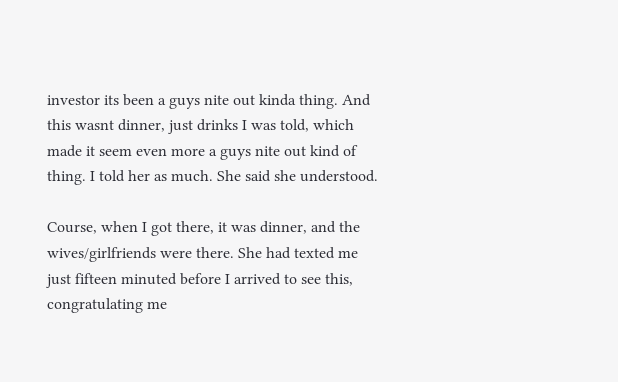investor its been a guys nite out kinda thing. And this wasnt dinner, just drinks I was told, which made it seem even more a guys nite out kind of thing. I told her as much. She said she understood.

Course, when I got there, it was dinner, and the wives/girlfriends were there. She had texted me just fifteen minuted before I arrived to see this, congratulating me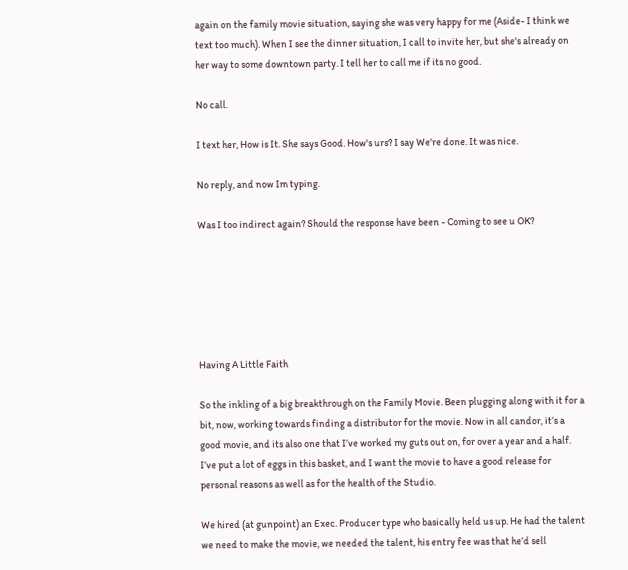again on the family movie situation, saying she was very happy for me (Aside- I think we text too much). When I see the dinner situation, I call to invite her, but she's already on her way to some downtown party. I tell her to call me if its no good.

No call.

I text her, How is It. She says Good. How's urs? I say We're done. It was nice.

No reply, and now Im typing.

Was I too indirect again? Should the response have been - Coming to see u OK?






Having A Little Faith

So the inkling of a big breakthrough on the Family Movie. Been plugging along with it for a bit, now, working towards finding a distributor for the movie. Now in all candor, it’s a good movie, and its also one that I’ve worked my guts out on, for over a year and a half. I’ve put a lot of eggs in this basket, and I want the movie to have a good release for personal reasons as well as for the health of the Studio.

We hired (at gunpoint) an Exec. Producer type who basically held us up. He had the talent we need to make the movie, we needed the talent, his entry fee was that he’d sell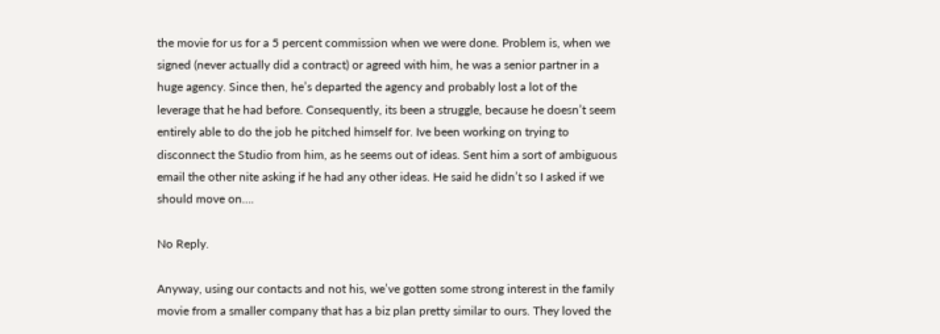the movie for us for a 5 percent commission when we were done. Problem is, when we signed (never actually did a contract) or agreed with him, he was a senior partner in a huge agency. Since then, he’s departed the agency and probably lost a lot of the leverage that he had before. Consequently, its been a struggle, because he doesn’t seem entirely able to do the job he pitched himself for. Ive been working on trying to disconnect the Studio from him, as he seems out of ideas. Sent him a sort of ambiguous email the other nite asking if he had any other ideas. He said he didn’t so I asked if we should move on….

No Reply.

Anyway, using our contacts and not his, we’ve gotten some strong interest in the family movie from a smaller company that has a biz plan pretty similar to ours. They loved the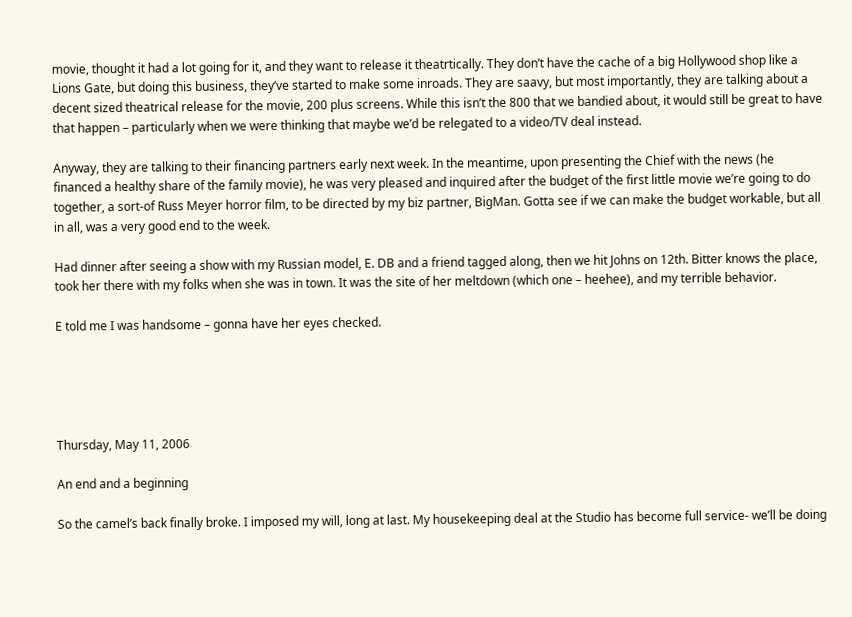movie, thought it had a lot going for it, and they want to release it theatrtically. They don’t have the cache of a big Hollywood shop like a Lions Gate, but doing this business, they’ve started to make some inroads. They are saavy, but most importantly, they are talking about a decent sized theatrical release for the movie, 200 plus screens. While this isn’t the 800 that we bandied about, it would still be great to have that happen – particularly when we were thinking that maybe we’d be relegated to a video/TV deal instead.

Anyway, they are talking to their financing partners early next week. In the meantime, upon presenting the Chief with the news (he financed a healthy share of the family movie), he was very pleased and inquired after the budget of the first little movie we’re going to do together, a sort-of Russ Meyer horror film, to be directed by my biz partner, BigMan. Gotta see if we can make the budget workable, but all in all, was a very good end to the week.

Had dinner after seeing a show with my Russian model, E. DB and a friend tagged along, then we hit Johns on 12th. Bitter knows the place, took her there with my folks when she was in town. It was the site of her meltdown (which one – heehee), and my terrible behavior.

E told me I was handsome – gonna have her eyes checked.





Thursday, May 11, 2006

An end and a beginning

So the camel’s back finally broke. I imposed my will, long at last. My housekeeping deal at the Studio has become full service- we’ll be doing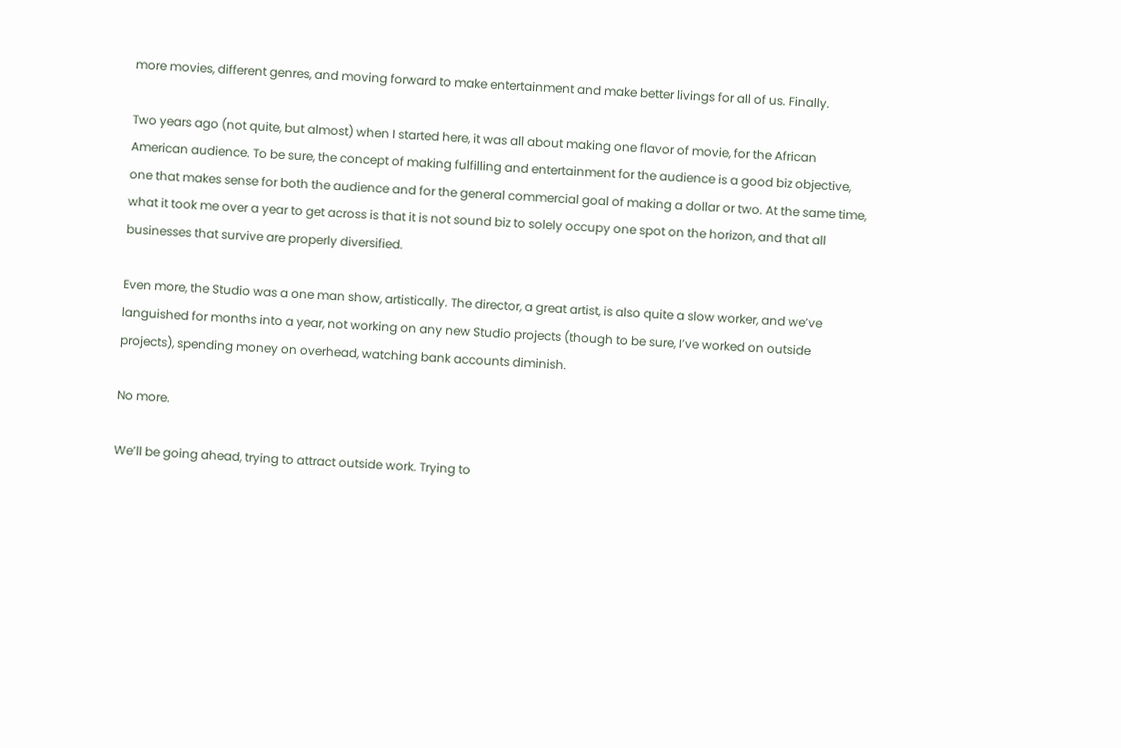more movies, different genres, and moving forward to make entertainment and make better livings for all of us. Finally.

Two years ago (not quite, but almost) when I started here, it was all about making one flavor of movie, for the African American audience. To be sure, the concept of making fulfilling and entertainment for the audience is a good biz objective, one that makes sense for both the audience and for the general commercial goal of making a dollar or two. At the same time, what it took me over a year to get across is that it is not sound biz to solely occupy one spot on the horizon, and that all businesses that survive are properly diversified.

Even more, the Studio was a one man show, artistically. The director, a great artist, is also quite a slow worker, and we’ve languished for months into a year, not working on any new Studio projects (though to be sure, I’ve worked on outside projects), spending money on overhead, watching bank accounts diminish.

No more.

We’ll be going ahead, trying to attract outside work. Trying to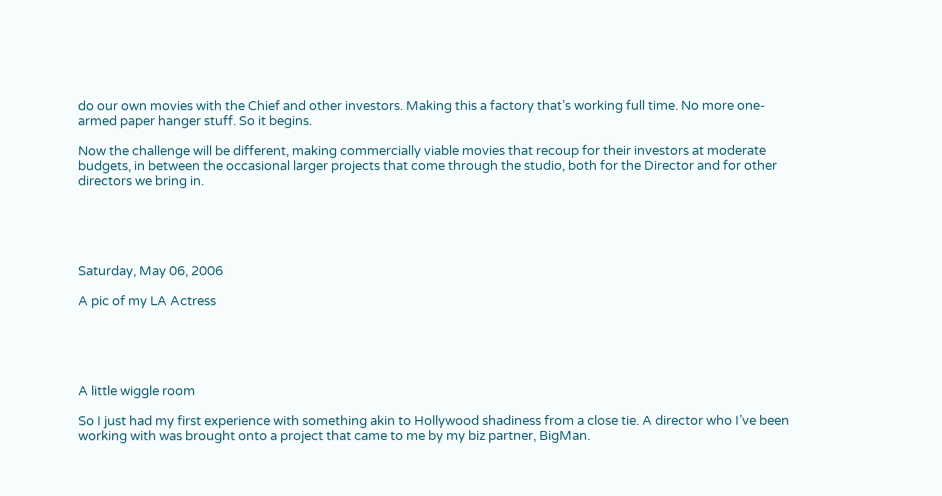do our own movies with the Chief and other investors. Making this a factory that’s working full time. No more one-armed paper hanger stuff. So it begins.

Now the challenge will be different, making commercially viable movies that recoup for their investors at moderate budgets, in between the occasional larger projects that come through the studio, both for the Director and for other directors we bring in.





Saturday, May 06, 2006

A pic of my LA Actress





A little wiggle room

So I just had my first experience with something akin to Hollywood shadiness from a close tie. A director who I’ve been working with was brought onto a project that came to me by my biz partner, BigMan.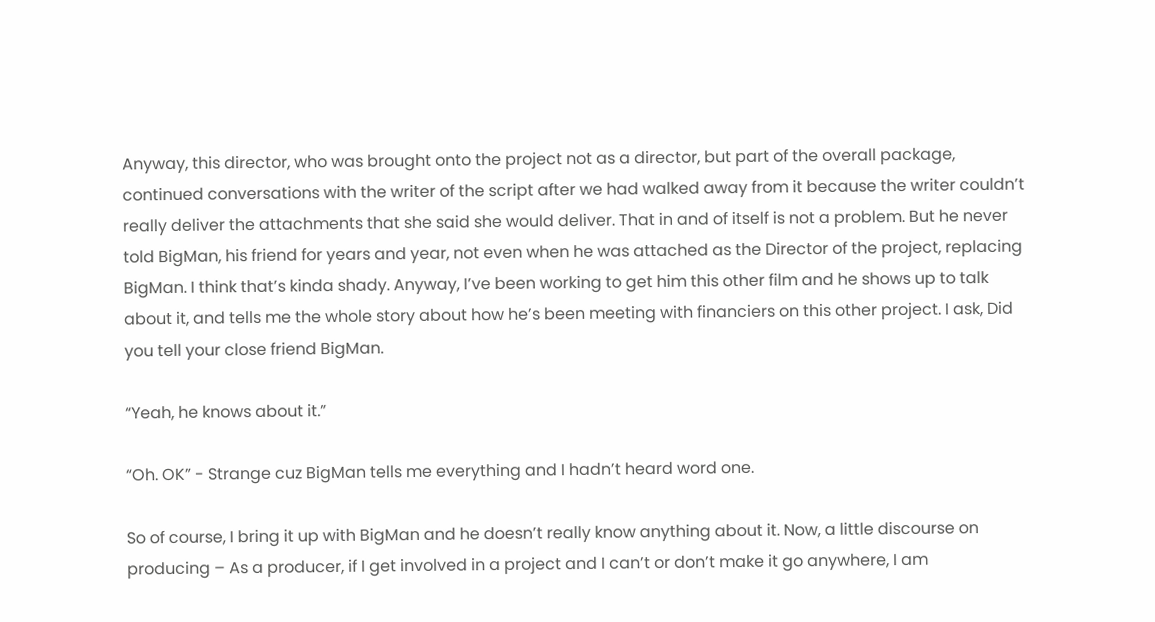Anyway, this director, who was brought onto the project not as a director, but part of the overall package, continued conversations with the writer of the script after we had walked away from it because the writer couldn’t really deliver the attachments that she said she would deliver. That in and of itself is not a problem. But he never told BigMan, his friend for years and year, not even when he was attached as the Director of the project, replacing BigMan. I think that’s kinda shady. Anyway, I’ve been working to get him this other film and he shows up to talk about it, and tells me the whole story about how he’s been meeting with financiers on this other project. I ask, Did you tell your close friend BigMan.

“Yeah, he knows about it.”

“Oh. OK” - Strange cuz BigMan tells me everything and I hadn’t heard word one.

So of course, I bring it up with BigMan and he doesn’t really know anything about it. Now, a little discourse on producing – As a producer, if I get involved in a project and I can’t or don’t make it go anywhere, I am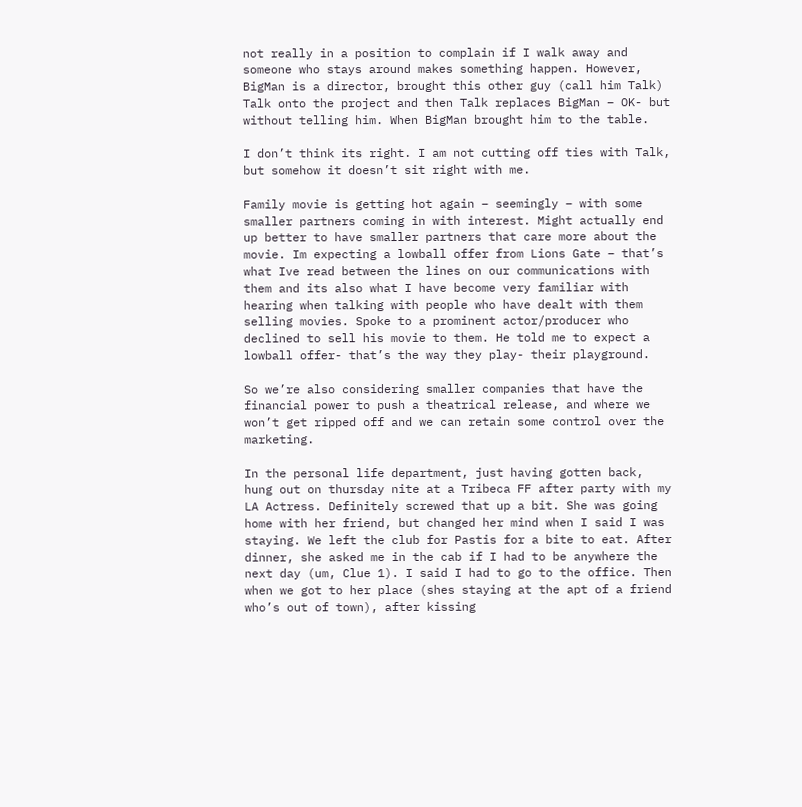not really in a position to complain if I walk away and someone who stays around makes something happen. However, BigMan is a director, brought this other guy (call him Talk) Talk onto the project and then Talk replaces BigMan – OK- but without telling him. When BigMan brought him to the table.

I don’t think its right. I am not cutting off ties with Talk, but somehow it doesn’t sit right with me.

Family movie is getting hot again – seemingly – with some smaller partners coming in with interest. Might actually end up better to have smaller partners that care more about the movie. Im expecting a lowball offer from Lions Gate – that’s what Ive read between the lines on our communications with them and its also what I have become very familiar with hearing when talking with people who have dealt with them selling movies. Spoke to a prominent actor/producer who declined to sell his movie to them. He told me to expect a lowball offer- that’s the way they play- their playground.

So we’re also considering smaller companies that have the financial power to push a theatrical release, and where we won’t get ripped off and we can retain some control over the marketing.

In the personal life department, just having gotten back, hung out on thursday nite at a Tribeca FF after party with my LA Actress. Definitely screwed that up a bit. She was going home with her friend, but changed her mind when I said I was staying. We left the club for Pastis for a bite to eat. After dinner, she asked me in the cab if I had to be anywhere the next day (um, Clue 1). I said I had to go to the office. Then when we got to her place (shes staying at the apt of a friend who’s out of town), after kissing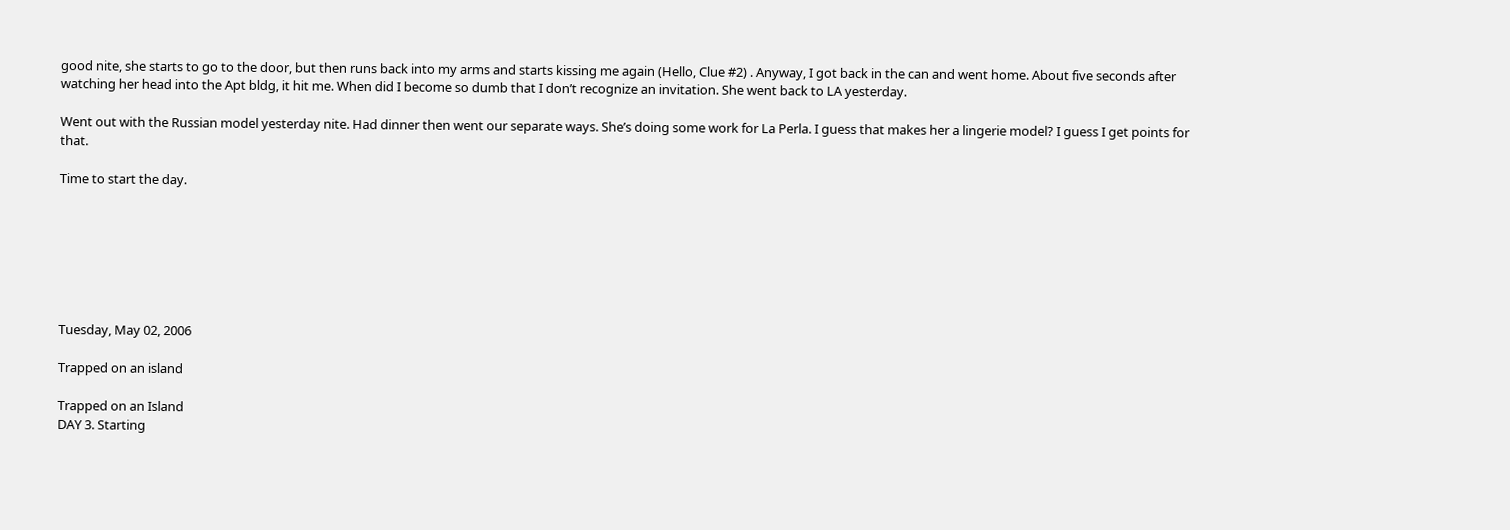good nite, she starts to go to the door, but then runs back into my arms and starts kissing me again (Hello, Clue #2) . Anyway, I got back in the can and went home. About five seconds after watching her head into the Apt bldg, it hit me. When did I become so dumb that I don’t recognize an invitation. She went back to LA yesterday.

Went out with the Russian model yesterday nite. Had dinner then went our separate ways. She’s doing some work for La Perla. I guess that makes her a lingerie model? I guess I get points for that.

Time to start the day.







Tuesday, May 02, 2006

Trapped on an island

Trapped on an Island
DAY 3. Starting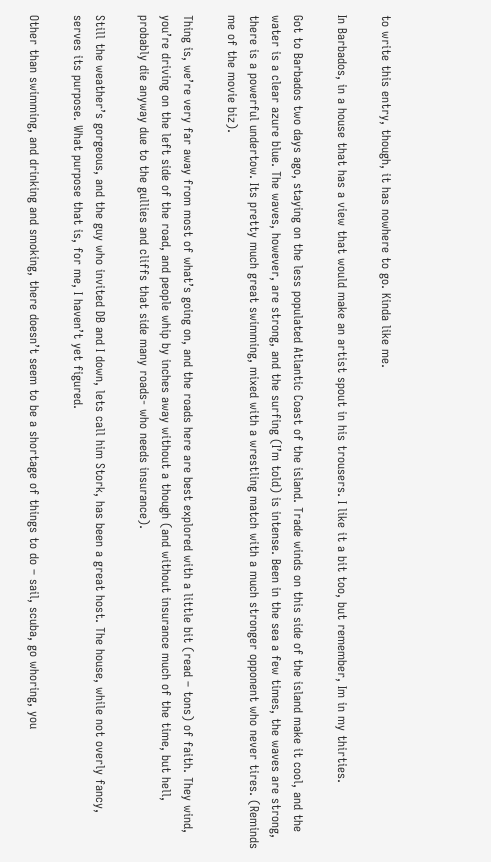to write this entry, though, it has nowhere to go. Kinda like me.

In Barbados, in a house that has a view that would make an artist spout in his trousers. I like it a bit too, but remember, Im in my thirties.

Got to Barbados two days ago, staying on the less populated Atlantic Coast of the island. Trade winds on this side of the island make it cool, and the water is a clear azure blue. The waves, however, are strong, and the surfing (I’m told) is intense. Been in the sea a few times, the waves are strong, there is a powerful undertow. Its pretty much great swimming, mixed with a wrestling match with a much stronger opponent who never tires. (Reminds me of the movie biz).

Thing is, we’re very far away from most of what’s going on, and the roads here are best explored with a little bit (read – tons) of faith. They wind, you’re driving on the left side of the road, and people whip by inches away without a though (and without insurance much of the time, but hell, probably die anyway due to the gullies and cliffs that side many roads- who needs insurance).

Still the weather’s gorgeous, and the guy who invited DB and I down, lets call him Stork, has been a great host. The house, while not overly fancy, serves its purpose. What purpose that is, for me, I haven’t yet figured.

Other than swimming, and drinking and smoking, there doesn’t seem to be a shortage of things to do – sail, scuba, go whoring, you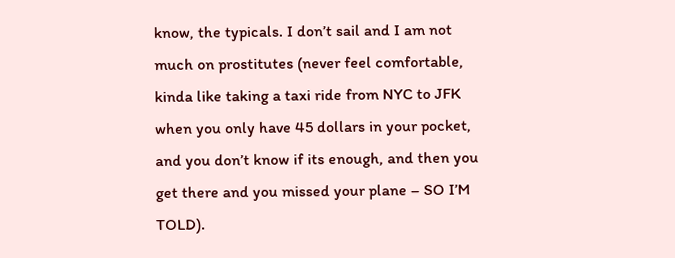know, the typicals. I don’t sail and I am not much on prostitutes (never feel comfortable, kinda like taking a taxi ride from NYC to JFK when you only have 45 dollars in your pocket, and you don’t know if its enough, and then you get there and you missed your plane – SO I’M TOLD).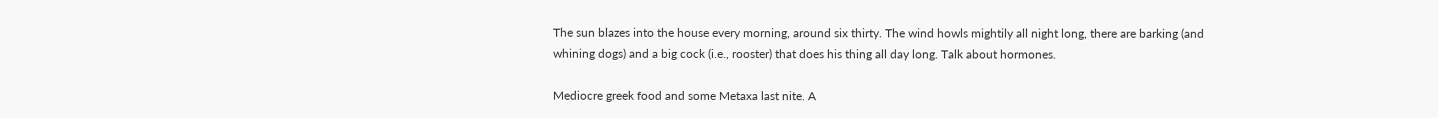The sun blazes into the house every morning, around six thirty. The wind howls mightily all night long, there are barking (and whining dogs) and a big cock (i.e., rooster) that does his thing all day long. Talk about hormones.

Mediocre greek food and some Metaxa last nite. A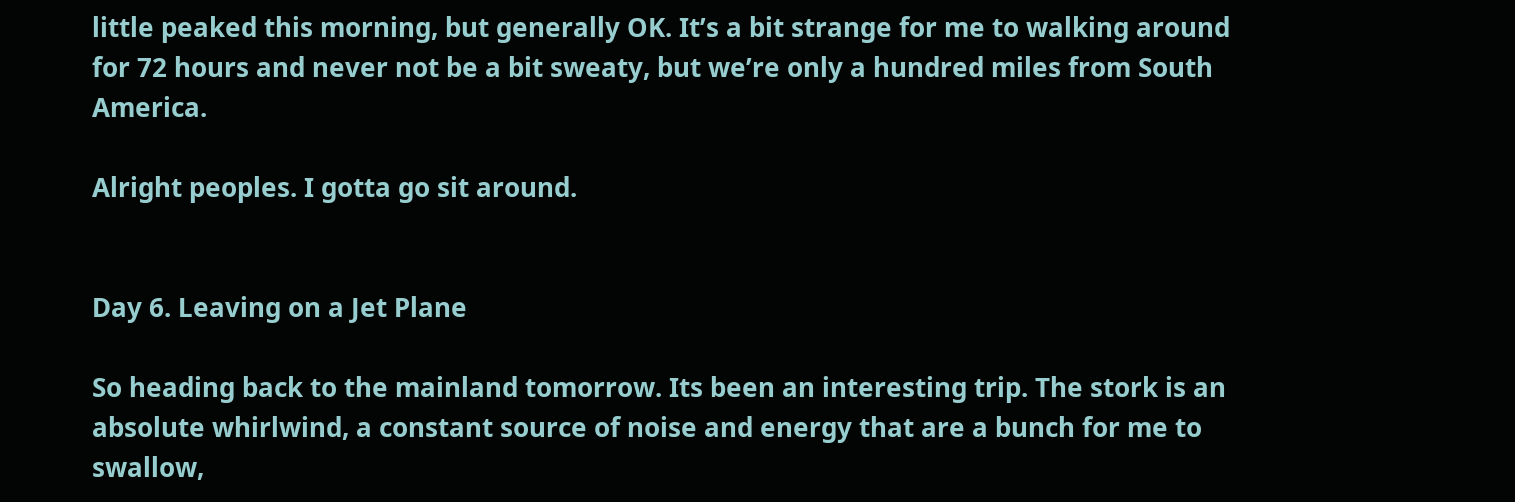little peaked this morning, but generally OK. It’s a bit strange for me to walking around for 72 hours and never not be a bit sweaty, but we’re only a hundred miles from South America.

Alright peoples. I gotta go sit around.


Day 6. Leaving on a Jet Plane

So heading back to the mainland tomorrow. Its been an interesting trip. The stork is an absolute whirlwind, a constant source of noise and energy that are a bunch for me to swallow,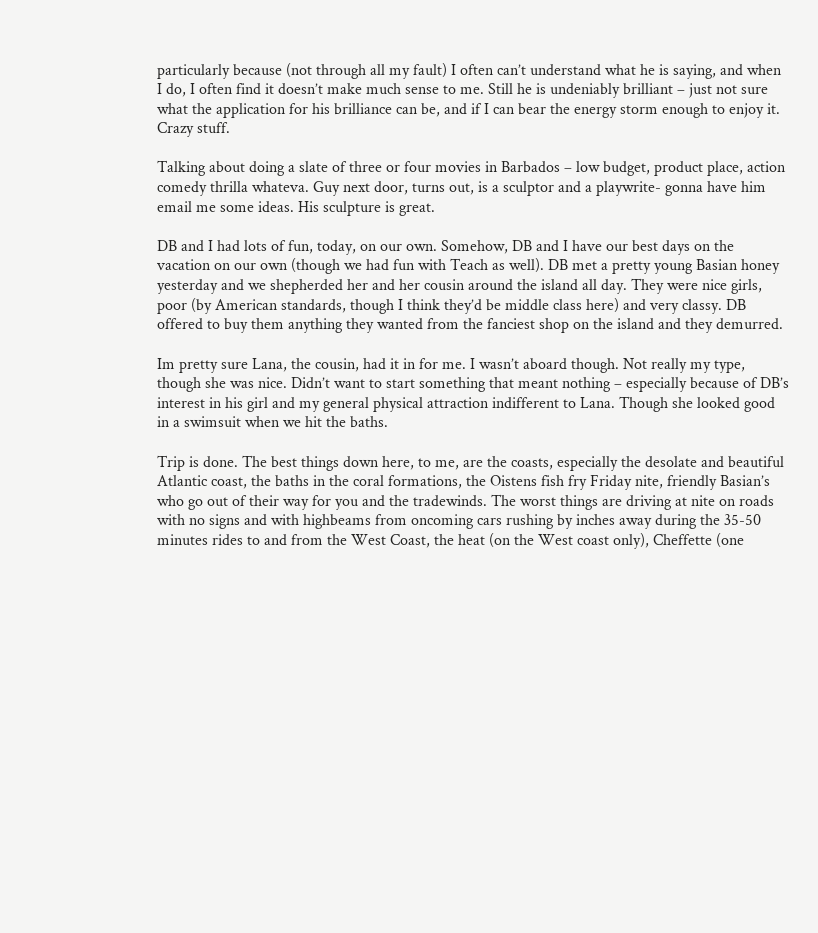particularly because (not through all my fault) I often can’t understand what he is saying, and when I do, I often find it doesn’t make much sense to me. Still he is undeniably brilliant – just not sure what the application for his brilliance can be, and if I can bear the energy storm enough to enjoy it. Crazy stuff.

Talking about doing a slate of three or four movies in Barbados – low budget, product place, action comedy thrilla whateva. Guy next door, turns out, is a sculptor and a playwrite- gonna have him email me some ideas. His sculpture is great.

DB and I had lots of fun, today, on our own. Somehow, DB and I have our best days on the vacation on our own (though we had fun with Teach as well). DB met a pretty young Basian honey yesterday and we shepherded her and her cousin around the island all day. They were nice girls, poor (by American standards, though I think they’d be middle class here) and very classy. DB offered to buy them anything they wanted from the fanciest shop on the island and they demurred.

Im pretty sure Lana, the cousin, had it in for me. I wasn’t aboard though. Not really my type, though she was nice. Didn’t want to start something that meant nothing – especially because of DB’s interest in his girl and my general physical attraction indifferent to Lana. Though she looked good in a swimsuit when we hit the baths.

Trip is done. The best things down here, to me, are the coasts, especially the desolate and beautiful Atlantic coast, the baths in the coral formations, the Oistens fish fry Friday nite, friendly Basian’s who go out of their way for you and the tradewinds. The worst things are driving at nite on roads with no signs and with highbeams from oncoming cars rushing by inches away during the 35-50 minutes rides to and from the West Coast, the heat (on the West coast only), Cheffette (one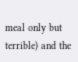meal only but terrible) and the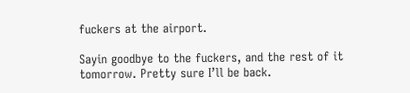fuckers at the airport.

Sayin goodbye to the fuckers, and the rest of it tomorrow. Pretty sure I’ll be back.